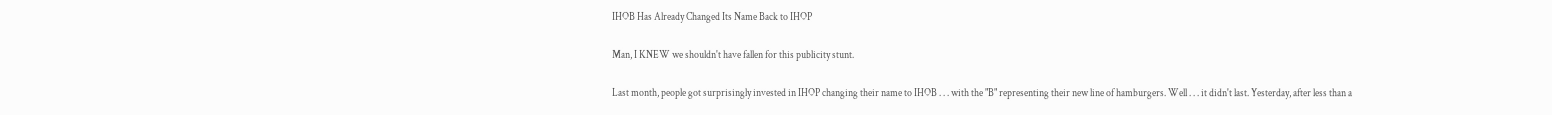IHOB Has Already Changed Its Name Back to IHOP

Man, I KNEW we shouldn't have fallen for this publicity stunt.

Last month, people got surprisingly invested in IHOP changing their name to IHOB . . . with the "B" representing their new line of hamburgers. Well . . . it didn't last. Yesterday, after less than a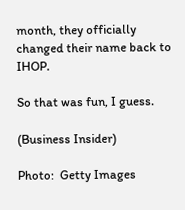month, they officially changed their name back to IHOP.

So that was fun, I guess.

(Business Insider)

Photo:  Getty Images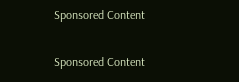Sponsored Content

Sponsored Content